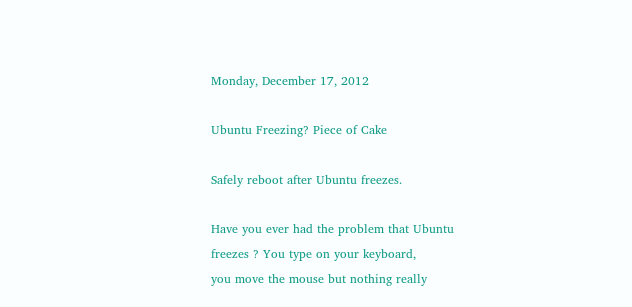Monday, December 17, 2012

Ubuntu Freezing? Piece of Cake

Safely reboot after Ubuntu freezes.

Have you ever had the problem that Ubuntu freezes ? You type on your keyboard,
you move the mouse but nothing really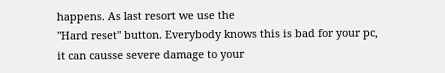happens. As last resort we use the
"Hard reset" button. Everybody knows this is bad for your pc,
it can causse severe damage to your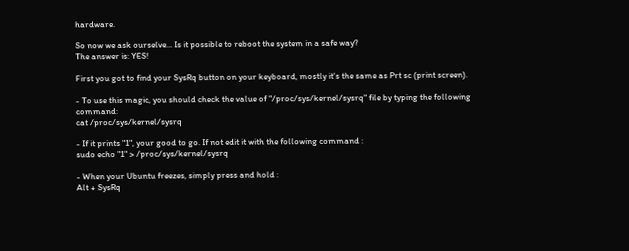hardware.

So now we ask ourselve... Is it possible to reboot the system in a safe way?
The answer is: YES!

First you got to find your SysRq button on your keyboard, mostly it's the same as Prt sc (print screen).

- To use this magic, you should check the value of "/proc/sys/kernel/sysrq" file by typing the following command:
cat /proc/sys/kernel/sysrq

- If it prints "1", your good to go. If not edit it with the following command :
sudo echo "1" > /proc/sys/kernel/sysrq

- When your Ubuntu freezes, simply press and hold :
Alt + SysRq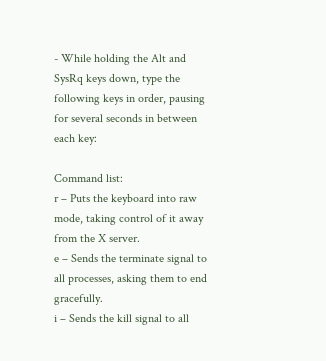- While holding the Alt and SysRq keys down, type the following keys in order, pausing for several seconds in between each key:

Command list:
r – Puts the keyboard into raw mode, taking control of it away from the X server.
e – Sends the terminate signal to all processes, asking them to end gracefully.
i – Sends the kill signal to all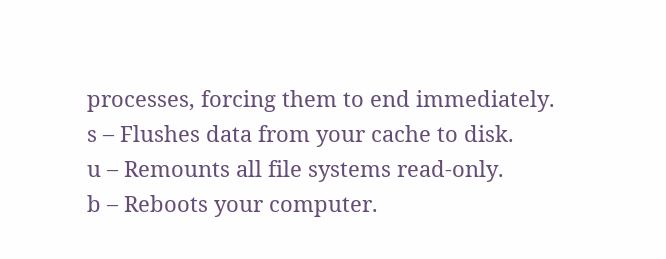processes, forcing them to end immediately.
s – Flushes data from your cache to disk.
u – Remounts all file systems read-only.
b – Reboots your computer.